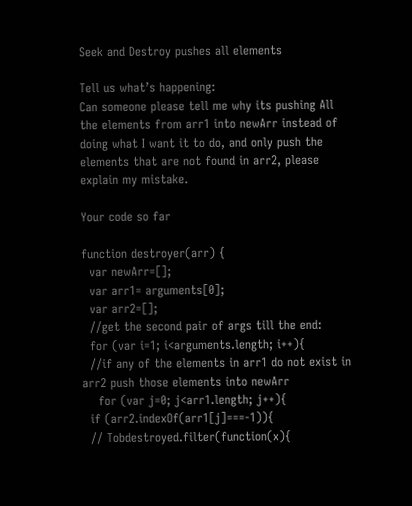Seek and Destroy pushes all elements

Tell us what’s happening:
Can someone please tell me why its pushing All the elements from arr1 into newArr instead of doing what I want it to do, and only push the elements that are not found in arr2, please explain my mistake.

Your code so far

function destroyer(arr) {
  var newArr=[];
  var arr1= arguments[0];
  var arr2=[];
  //get the second pair of args till the end:
  for (var i=1; i<arguments.length; i++){
  //if any of the elements in arr1 do not exist in arr2 push those elements into newArr
    for (var j=0; j<arr1.length; j++){
  if (arr2.indexOf(arr1[j]===-1)){
  // Tobdestroyed.filter(function(x){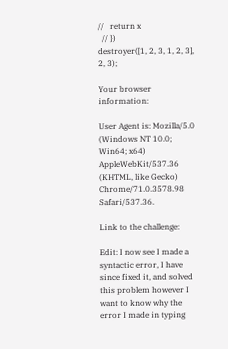//   return x
  // })
destroyer([1, 2, 3, 1, 2, 3], 2, 3);

Your browser information:

User Agent is: Mozilla/5.0 (Windows NT 10.0; Win64; x64) AppleWebKit/537.36 (KHTML, like Gecko) Chrome/71.0.3578.98 Safari/537.36.

Link to the challenge:

Edit: I now see I made a syntactic error, I have since fixed it, and solved this problem however I want to know why the error I made in typing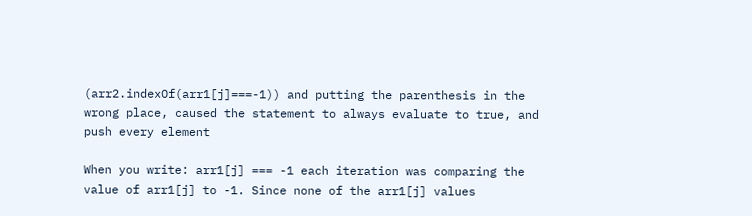(arr2.indexOf(arr1[j]===-1)) and putting the parenthesis in the wrong place, caused the statement to always evaluate to true, and push every element

When you write: arr1[j] === -1 each iteration was comparing the value of arr1[j] to -1. Since none of the arr1[j] values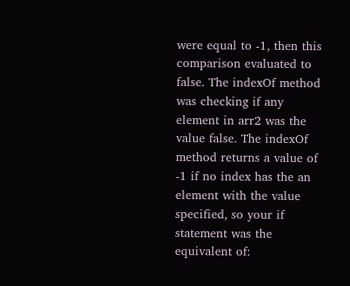were equal to -1, then this comparison evaluated to false. The indexOf method was checking if any element in arr2 was the value false. The indexOf method returns a value of -1 if no index has the an element with the value specified, so your if statement was the equivalent of: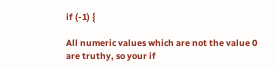if (-1) {

All numeric values which are not the value 0 are truthy, so your if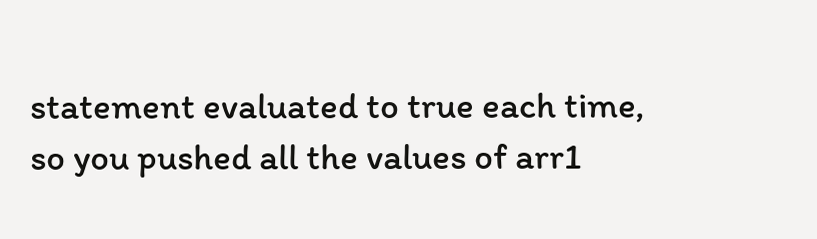statement evaluated to true each time, so you pushed all the values of arr1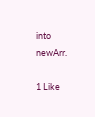into newArr.

1 Like